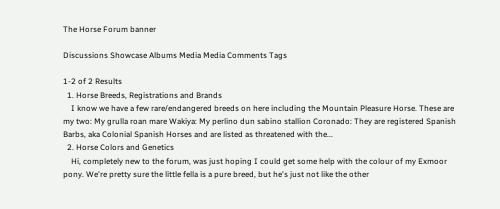The Horse Forum banner

Discussions Showcase Albums Media Media Comments Tags

1-2 of 2 Results
  1. Horse Breeds, Registrations and Brands
    I know we have a few rare/endangered breeds on here including the Mountain Pleasure Horse. These are my two: My grulla roan mare Wakiya: My perlino dun sabino stallion Coronado: They are registered Spanish Barbs, aka Colonial Spanish Horses and are listed as threatened with the...
  2. Horse Colors and Genetics
    Hi, completely new to the forum, was just hoping I could get some help with the colour of my Exmoor pony. We're pretty sure the little fella is a pure breed, but he's just not like the other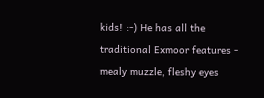kids! :-) He has all the traditional Exmoor features - mealy muzzle, fleshy eyes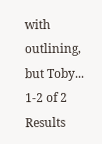with outlining, but Toby...
1-2 of 2 Results